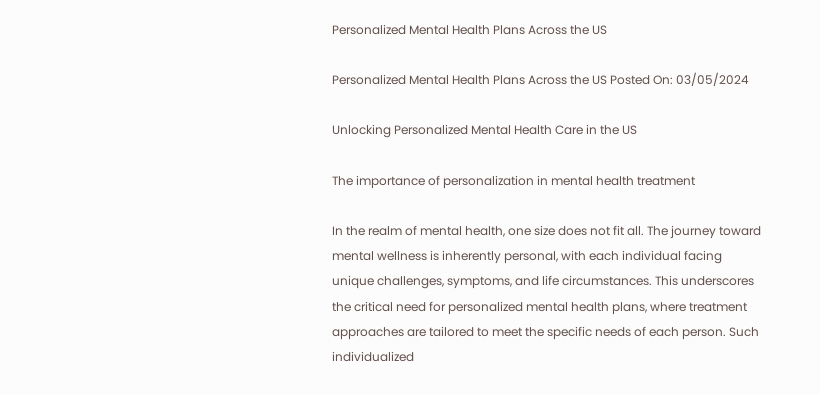Personalized Mental Health Plans Across the US

Personalized Mental Health Plans Across the US Posted On: 03/05/2024

Unlocking Personalized Mental Health Care in the US

The importance of personalization in mental health treatment

In the realm of mental health, one size does not fit all. The journey toward mental wellness is inherently personal, with each individual facing unique challenges, symptoms, and life circumstances. This underscores the critical need for personalized mental health plans, where treatment approaches are tailored to meet the specific needs of each person. Such individualized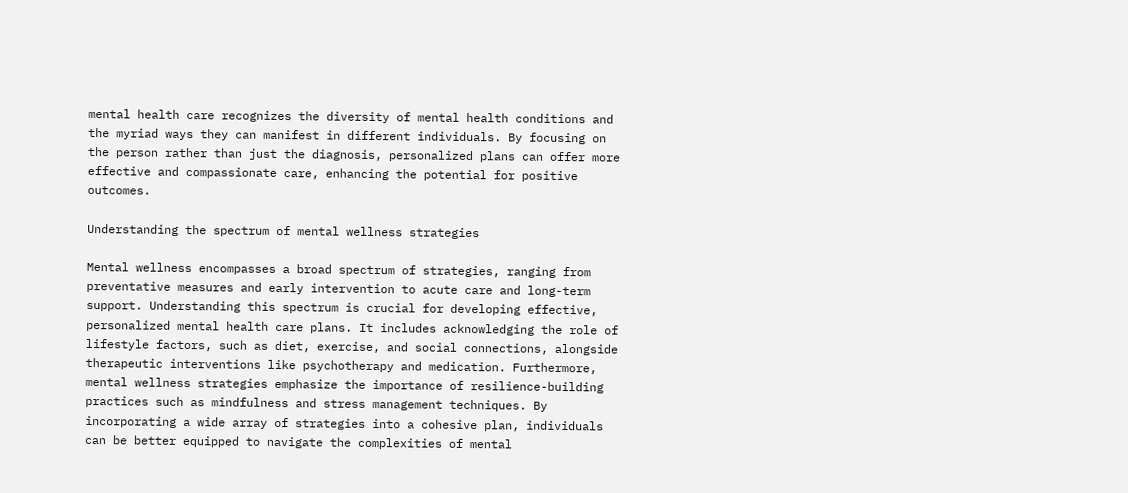mental health care recognizes the diversity of mental health conditions and the myriad ways they can manifest in different individuals. By focusing on the person rather than just the diagnosis, personalized plans can offer more effective and compassionate care, enhancing the potential for positive outcomes.

Understanding the spectrum of mental wellness strategies

Mental wellness encompasses a broad spectrum of strategies, ranging from preventative measures and early intervention to acute care and long-term support. Understanding this spectrum is crucial for developing effective, personalized mental health care plans. It includes acknowledging the role of lifestyle factors, such as diet, exercise, and social connections, alongside therapeutic interventions like psychotherapy and medication. Furthermore, mental wellness strategies emphasize the importance of resilience-building practices such as mindfulness and stress management techniques. By incorporating a wide array of strategies into a cohesive plan, individuals can be better equipped to navigate the complexities of mental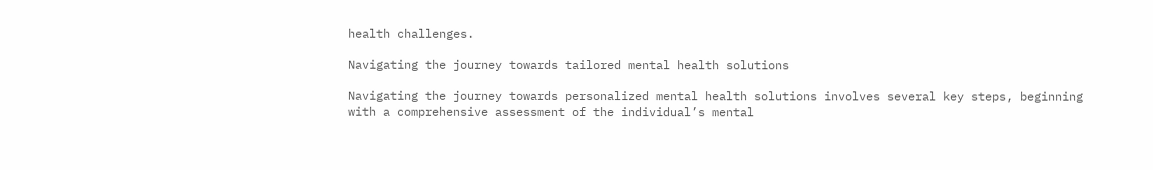health challenges.

Navigating the journey towards tailored mental health solutions

Navigating the journey towards personalized mental health solutions involves several key steps, beginning with a comprehensive assessment of the individual’s mental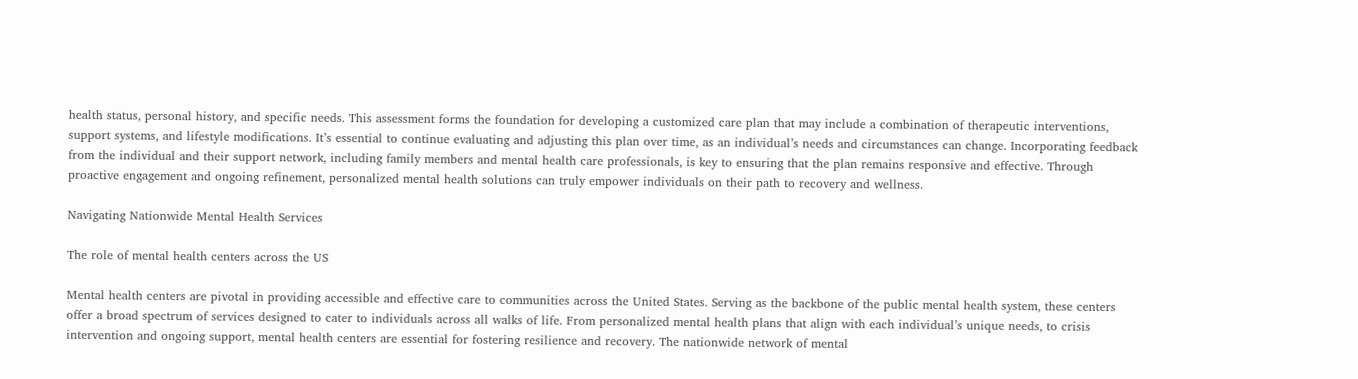health status, personal history, and specific needs. This assessment forms the foundation for developing a customized care plan that may include a combination of therapeutic interventions, support systems, and lifestyle modifications. It’s essential to continue evaluating and adjusting this plan over time, as an individual’s needs and circumstances can change. Incorporating feedback from the individual and their support network, including family members and mental health care professionals, is key to ensuring that the plan remains responsive and effective. Through proactive engagement and ongoing refinement, personalized mental health solutions can truly empower individuals on their path to recovery and wellness.

Navigating Nationwide Mental Health Services

The role of mental health centers across the US

Mental health centers are pivotal in providing accessible and effective care to communities across the United States. Serving as the backbone of the public mental health system, these centers offer a broad spectrum of services designed to cater to individuals across all walks of life. From personalized mental health plans that align with each individual’s unique needs, to crisis intervention and ongoing support, mental health centers are essential for fostering resilience and recovery. The nationwide network of mental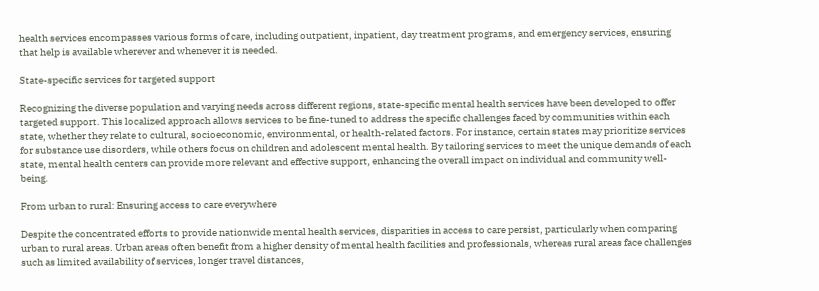health services encompasses various forms of care, including outpatient, inpatient, day treatment programs, and emergency services, ensuring that help is available wherever and whenever it is needed.

State-specific services for targeted support

Recognizing the diverse population and varying needs across different regions, state-specific mental health services have been developed to offer targeted support. This localized approach allows services to be fine-tuned to address the specific challenges faced by communities within each state, whether they relate to cultural, socioeconomic, environmental, or health-related factors. For instance, certain states may prioritize services for substance use disorders, while others focus on children and adolescent mental health. By tailoring services to meet the unique demands of each state, mental health centers can provide more relevant and effective support, enhancing the overall impact on individual and community well-being.

From urban to rural: Ensuring access to care everywhere

Despite the concentrated efforts to provide nationwide mental health services, disparities in access to care persist, particularly when comparing urban to rural areas. Urban areas often benefit from a higher density of mental health facilities and professionals, whereas rural areas face challenges such as limited availability of services, longer travel distances,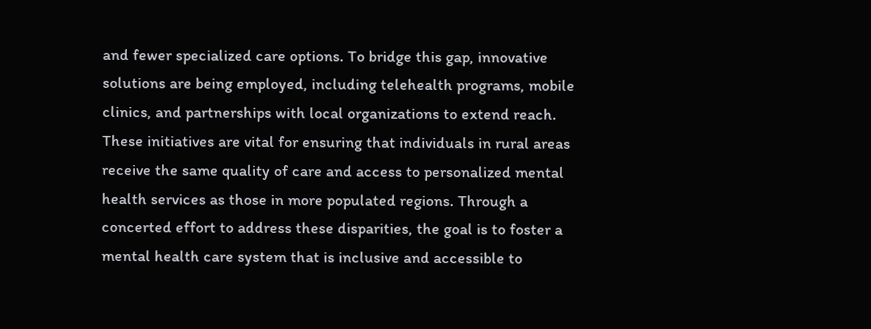and fewer specialized care options. To bridge this gap, innovative solutions are being employed, including telehealth programs, mobile clinics, and partnerships with local organizations to extend reach. These initiatives are vital for ensuring that individuals in rural areas receive the same quality of care and access to personalized mental health services as those in more populated regions. Through a concerted effort to address these disparities, the goal is to foster a mental health care system that is inclusive and accessible to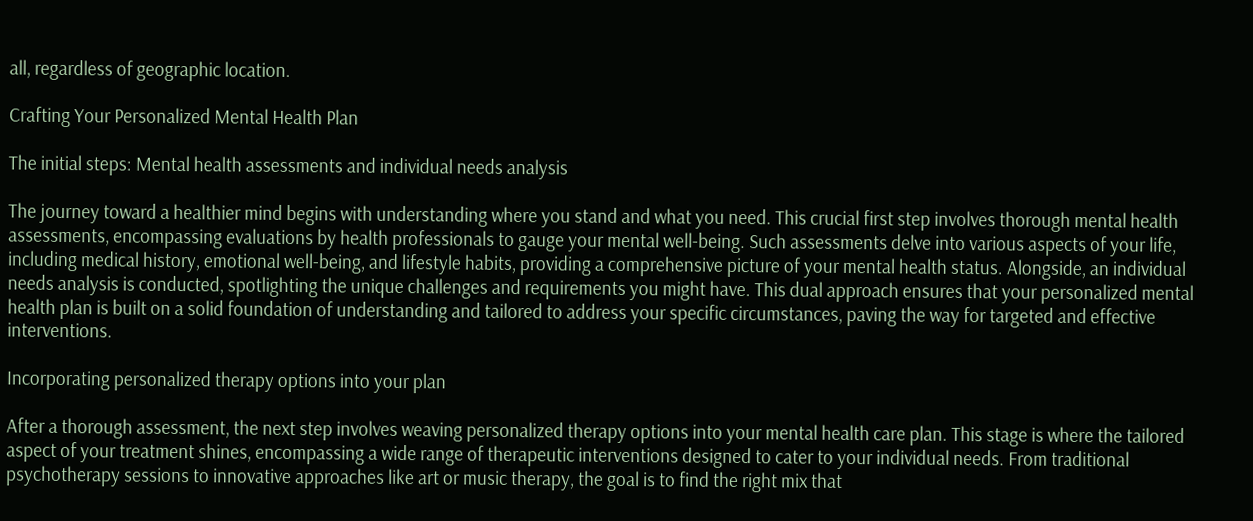all, regardless of geographic location.

Crafting Your Personalized Mental Health Plan

The initial steps: Mental health assessments and individual needs analysis

The journey toward a healthier mind begins with understanding where you stand and what you need. This crucial first step involves thorough mental health assessments, encompassing evaluations by health professionals to gauge your mental well-being. Such assessments delve into various aspects of your life, including medical history, emotional well-being, and lifestyle habits, providing a comprehensive picture of your mental health status. Alongside, an individual needs analysis is conducted, spotlighting the unique challenges and requirements you might have. This dual approach ensures that your personalized mental health plan is built on a solid foundation of understanding and tailored to address your specific circumstances, paving the way for targeted and effective interventions.

Incorporating personalized therapy options into your plan

After a thorough assessment, the next step involves weaving personalized therapy options into your mental health care plan. This stage is where the tailored aspect of your treatment shines, encompassing a wide range of therapeutic interventions designed to cater to your individual needs. From traditional psychotherapy sessions to innovative approaches like art or music therapy, the goal is to find the right mix that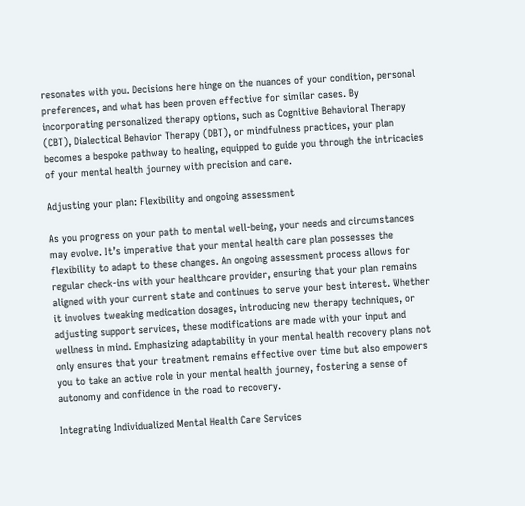resonates with you. Decisions here hinge on the nuances of your condition, personal preferences, and what has been proven effective for similar cases. By incorporating personalized therapy options, such as Cognitive Behavioral Therapy (CBT), Dialectical Behavior Therapy (DBT), or mindfulness practices, your plan becomes a bespoke pathway to healing, equipped to guide you through the intricacies of your mental health journey with precision and care.

Adjusting your plan: Flexibility and ongoing assessment

As you progress on your path to mental well-being, your needs and circumstances may evolve. It’s imperative that your mental health care plan possesses the flexibility to adapt to these changes. An ongoing assessment process allows for regular check-ins with your healthcare provider, ensuring that your plan remains aligned with your current state and continues to serve your best interest. Whether it involves tweaking medication dosages, introducing new therapy techniques, or adjusting support services, these modifications are made with your input and wellness in mind. Emphasizing adaptability in your mental health recovery plans not only ensures that your treatment remains effective over time but also empowers you to take an active role in your mental health journey, fostering a sense of autonomy and confidence in the road to recovery.

Integrating Individualized Mental Health Care Services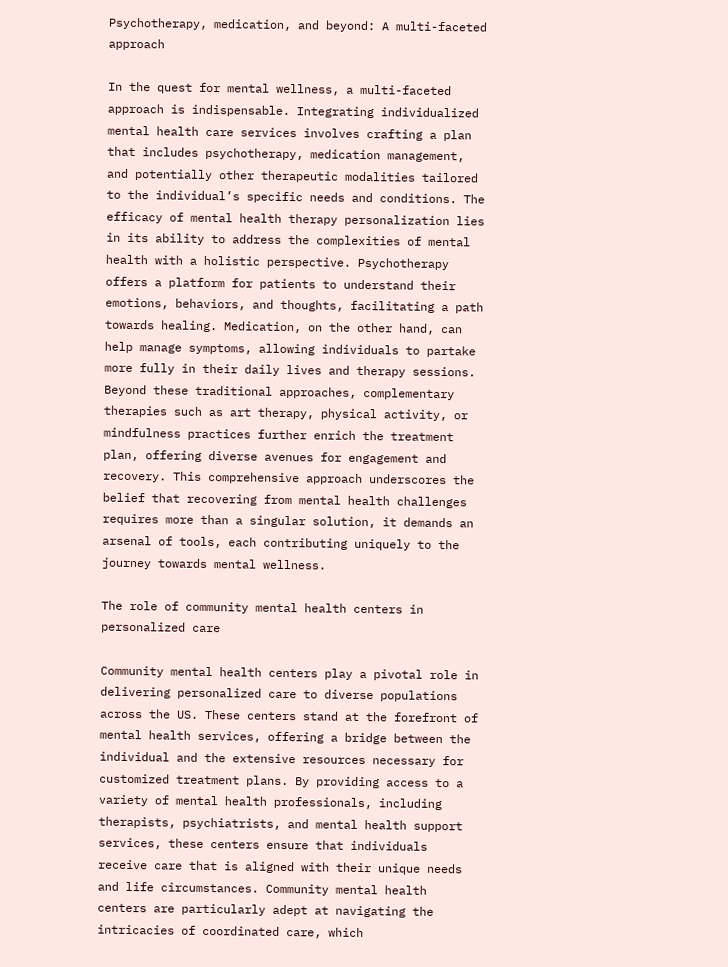Psychotherapy, medication, and beyond: A multi-faceted approach

In the quest for mental wellness, a multi-faceted approach is indispensable. Integrating individualized mental health care services involves crafting a plan that includes psychotherapy, medication management, and potentially other therapeutic modalities tailored to the individual’s specific needs and conditions. The efficacy of mental health therapy personalization lies in its ability to address the complexities of mental health with a holistic perspective. Psychotherapy offers a platform for patients to understand their emotions, behaviors, and thoughts, facilitating a path towards healing. Medication, on the other hand, can help manage symptoms, allowing individuals to partake more fully in their daily lives and therapy sessions. Beyond these traditional approaches, complementary therapies such as art therapy, physical activity, or mindfulness practices further enrich the treatment plan, offering diverse avenues for engagement and recovery. This comprehensive approach underscores the belief that recovering from mental health challenges requires more than a singular solution, it demands an arsenal of tools, each contributing uniquely to the journey towards mental wellness.

The role of community mental health centers in personalized care

Community mental health centers play a pivotal role in delivering personalized care to diverse populations across the US. These centers stand at the forefront of mental health services, offering a bridge between the individual and the extensive resources necessary for customized treatment plans. By providing access to a variety of mental health professionals, including therapists, psychiatrists, and mental health support services, these centers ensure that individuals receive care that is aligned with their unique needs and life circumstances. Community mental health centers are particularly adept at navigating the intricacies of coordinated care, which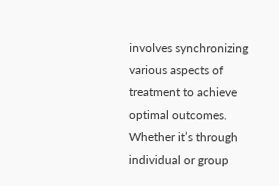involves synchronizing various aspects of treatment to achieve optimal outcomes. Whether it’s through individual or group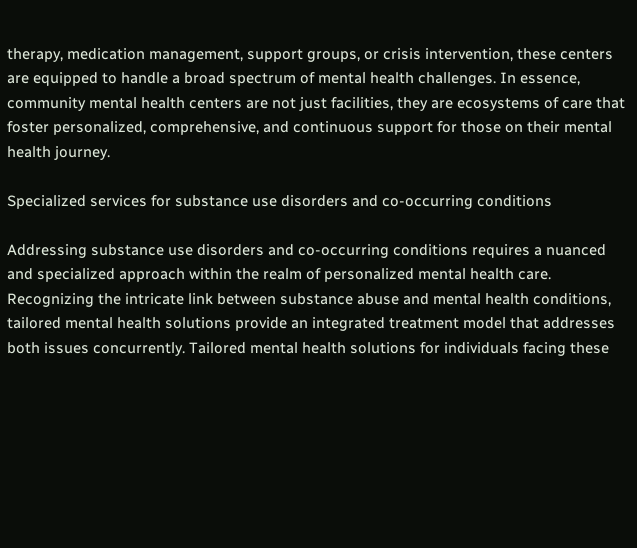therapy, medication management, support groups, or crisis intervention, these centers are equipped to handle a broad spectrum of mental health challenges. In essence, community mental health centers are not just facilities, they are ecosystems of care that foster personalized, comprehensive, and continuous support for those on their mental health journey.

Specialized services for substance use disorders and co-occurring conditions

Addressing substance use disorders and co-occurring conditions requires a nuanced and specialized approach within the realm of personalized mental health care. Recognizing the intricate link between substance abuse and mental health conditions, tailored mental health solutions provide an integrated treatment model that addresses both issues concurrently. Tailored mental health solutions for individuals facing these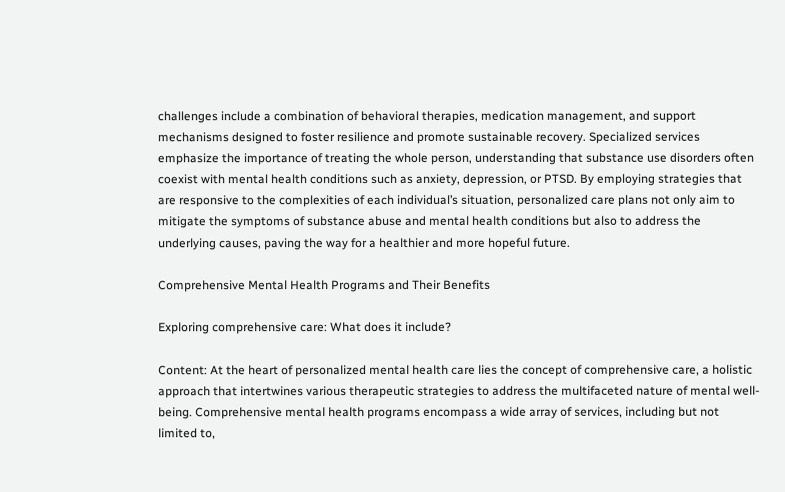challenges include a combination of behavioral therapies, medication management, and support mechanisms designed to foster resilience and promote sustainable recovery. Specialized services emphasize the importance of treating the whole person, understanding that substance use disorders often coexist with mental health conditions such as anxiety, depression, or PTSD. By employing strategies that are responsive to the complexities of each individual’s situation, personalized care plans not only aim to mitigate the symptoms of substance abuse and mental health conditions but also to address the underlying causes, paving the way for a healthier and more hopeful future.

Comprehensive Mental Health Programs and Their Benefits

Exploring comprehensive care: What does it include?

Content: At the heart of personalized mental health care lies the concept of comprehensive care, a holistic approach that intertwines various therapeutic strategies to address the multifaceted nature of mental well-being. Comprehensive mental health programs encompass a wide array of services, including but not limited to,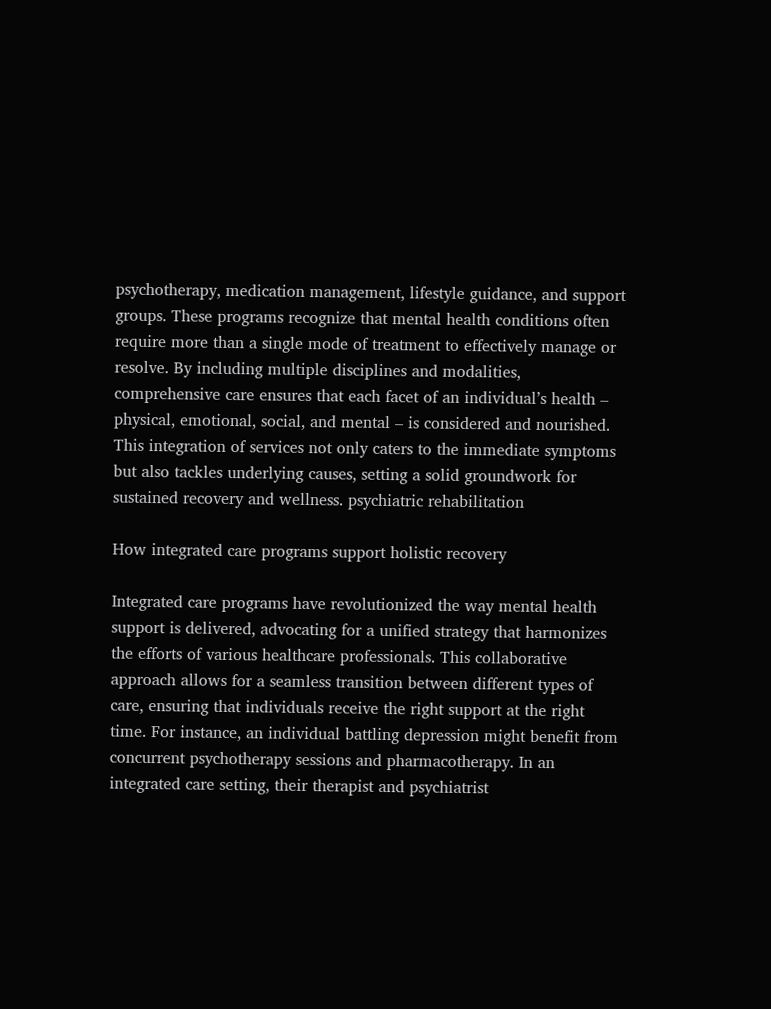psychotherapy, medication management, lifestyle guidance, and support groups. These programs recognize that mental health conditions often require more than a single mode of treatment to effectively manage or resolve. By including multiple disciplines and modalities, comprehensive care ensures that each facet of an individual’s health – physical, emotional, social, and mental – is considered and nourished. This integration of services not only caters to the immediate symptoms but also tackles underlying causes, setting a solid groundwork for sustained recovery and wellness. psychiatric rehabilitation

How integrated care programs support holistic recovery

Integrated care programs have revolutionized the way mental health support is delivered, advocating for a unified strategy that harmonizes the efforts of various healthcare professionals. This collaborative approach allows for a seamless transition between different types of care, ensuring that individuals receive the right support at the right time. For instance, an individual battling depression might benefit from concurrent psychotherapy sessions and pharmacotherapy. In an integrated care setting, their therapist and psychiatrist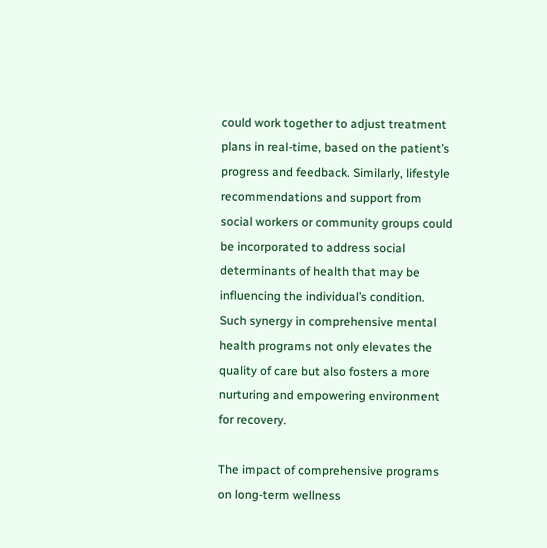could work together to adjust treatment plans in real-time, based on the patient’s progress and feedback. Similarly, lifestyle recommendations and support from social workers or community groups could be incorporated to address social determinants of health that may be influencing the individual’s condition. Such synergy in comprehensive mental health programs not only elevates the quality of care but also fosters a more nurturing and empowering environment for recovery.

The impact of comprehensive programs on long-term wellness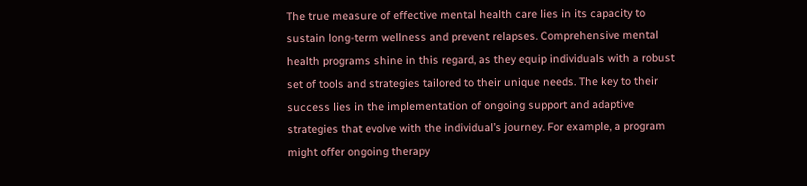The true measure of effective mental health care lies in its capacity to sustain long-term wellness and prevent relapses. Comprehensive mental health programs shine in this regard, as they equip individuals with a robust set of tools and strategies tailored to their unique needs. The key to their success lies in the implementation of ongoing support and adaptive strategies that evolve with the individual’s journey. For example, a program might offer ongoing therapy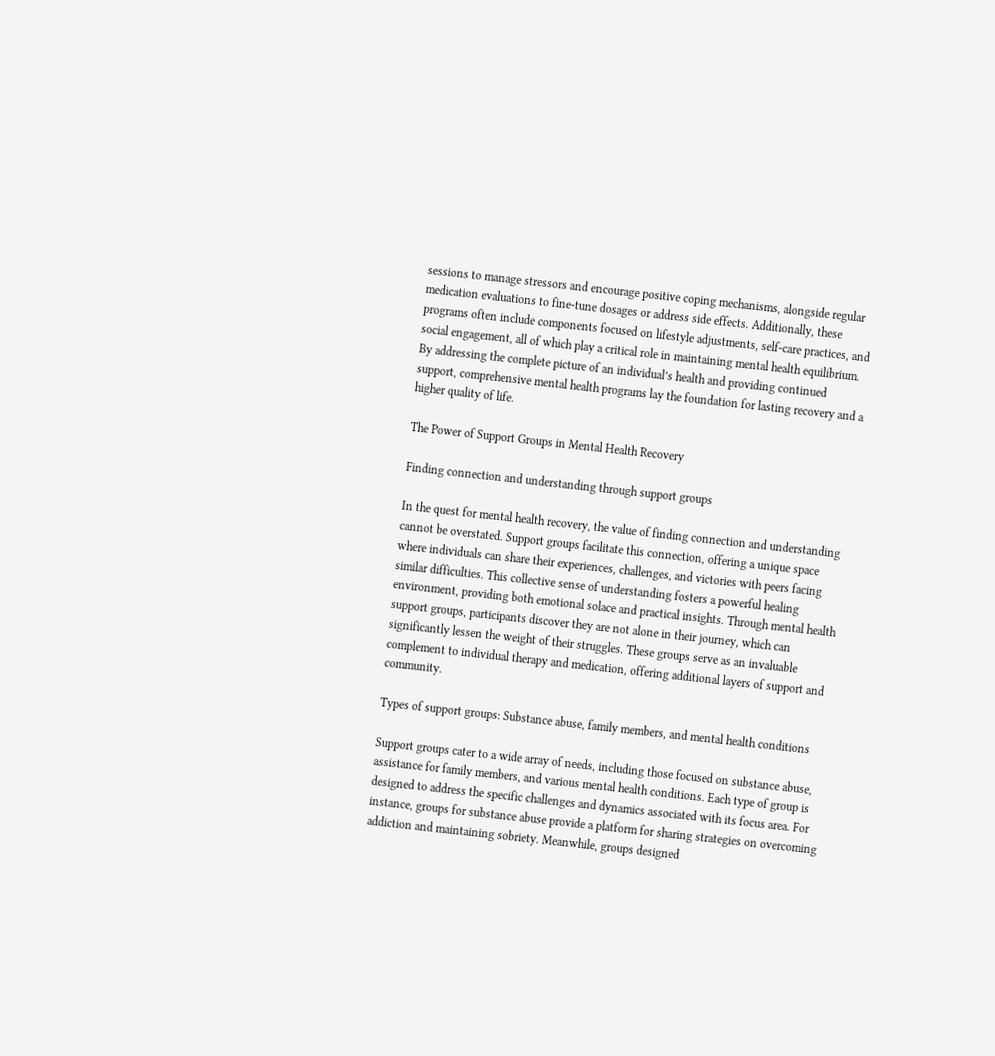sessions to manage stressors and encourage positive coping mechanisms, alongside regular medication evaluations to fine-tune dosages or address side effects. Additionally, these programs often include components focused on lifestyle adjustments, self-care practices, and social engagement, all of which play a critical role in maintaining mental health equilibrium. By addressing the complete picture of an individual’s health and providing continued support, comprehensive mental health programs lay the foundation for lasting recovery and a higher quality of life.

The Power of Support Groups in Mental Health Recovery

Finding connection and understanding through support groups

In the quest for mental health recovery, the value of finding connection and understanding cannot be overstated. Support groups facilitate this connection, offering a unique space where individuals can share their experiences, challenges, and victories with peers facing similar difficulties. This collective sense of understanding fosters a powerful healing environment, providing both emotional solace and practical insights. Through mental health support groups, participants discover they are not alone in their journey, which can significantly lessen the weight of their struggles. These groups serve as an invaluable complement to individual therapy and medication, offering additional layers of support and community.

Types of support groups: Substance abuse, family members, and mental health conditions

Support groups cater to a wide array of needs, including those focused on substance abuse, assistance for family members, and various mental health conditions. Each type of group is designed to address the specific challenges and dynamics associated with its focus area. For instance, groups for substance abuse provide a platform for sharing strategies on overcoming addiction and maintaining sobriety. Meanwhile, groups designed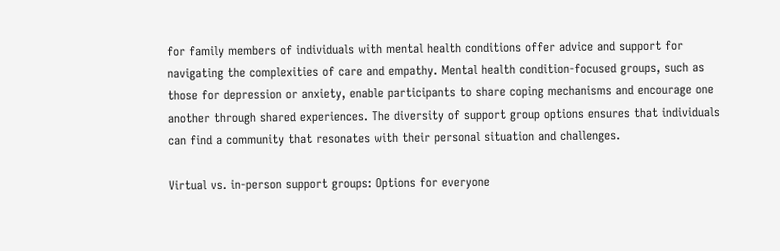for family members of individuals with mental health conditions offer advice and support for navigating the complexities of care and empathy. Mental health condition-focused groups, such as those for depression or anxiety, enable participants to share coping mechanisms and encourage one another through shared experiences. The diversity of support group options ensures that individuals can find a community that resonates with their personal situation and challenges.

Virtual vs. in-person support groups: Options for everyone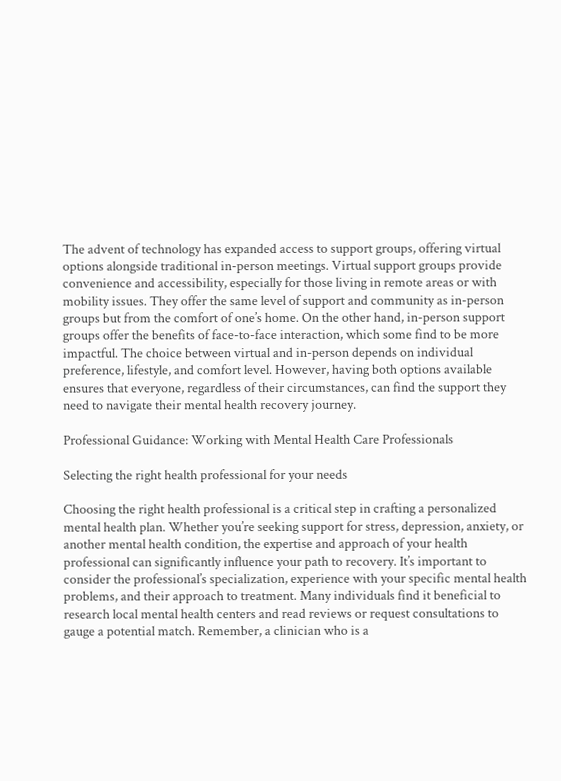The advent of technology has expanded access to support groups, offering virtual options alongside traditional in-person meetings. Virtual support groups provide convenience and accessibility, especially for those living in remote areas or with mobility issues. They offer the same level of support and community as in-person groups but from the comfort of one’s home. On the other hand, in-person support groups offer the benefits of face-to-face interaction, which some find to be more impactful. The choice between virtual and in-person depends on individual preference, lifestyle, and comfort level. However, having both options available ensures that everyone, regardless of their circumstances, can find the support they need to navigate their mental health recovery journey.

Professional Guidance: Working with Mental Health Care Professionals

Selecting the right health professional for your needs

Choosing the right health professional is a critical step in crafting a personalized mental health plan. Whether you’re seeking support for stress, depression, anxiety, or another mental health condition, the expertise and approach of your health professional can significantly influence your path to recovery. It’s important to consider the professional’s specialization, experience with your specific mental health problems, and their approach to treatment. Many individuals find it beneficial to research local mental health centers and read reviews or request consultations to gauge a potential match. Remember, a clinician who is a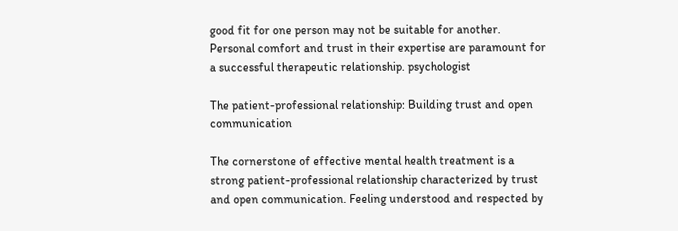good fit for one person may not be suitable for another. Personal comfort and trust in their expertise are paramount for a successful therapeutic relationship. psychologist

The patient-professional relationship: Building trust and open communication

The cornerstone of effective mental health treatment is a strong patient-professional relationship characterized by trust and open communication. Feeling understood and respected by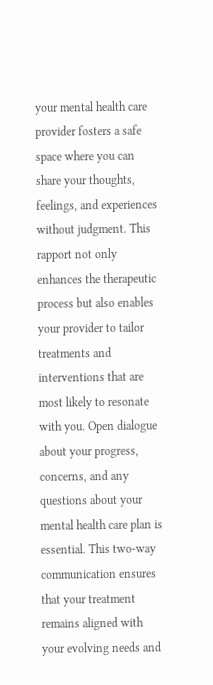your mental health care provider fosters a safe space where you can share your thoughts, feelings, and experiences without judgment. This rapport not only enhances the therapeutic process but also enables your provider to tailor treatments and interventions that are most likely to resonate with you. Open dialogue about your progress, concerns, and any questions about your mental health care plan is essential. This two-way communication ensures that your treatment remains aligned with your evolving needs and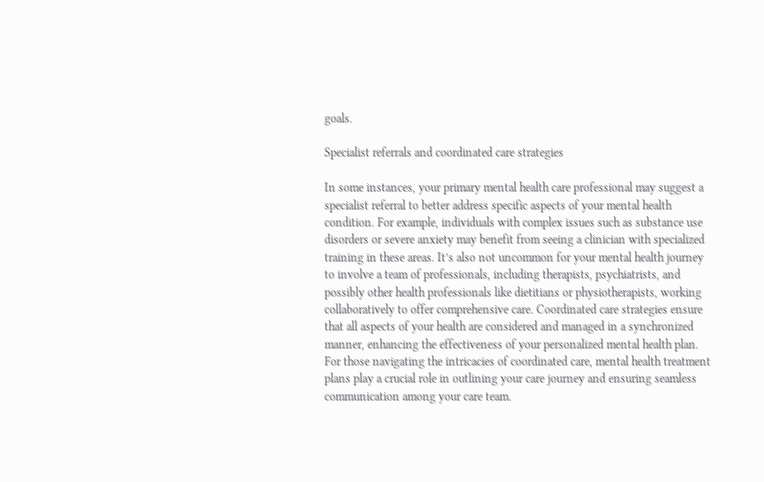goals.

Specialist referrals and coordinated care strategies

In some instances, your primary mental health care professional may suggest a specialist referral to better address specific aspects of your mental health condition. For example, individuals with complex issues such as substance use disorders or severe anxiety may benefit from seeing a clinician with specialized training in these areas. It’s also not uncommon for your mental health journey to involve a team of professionals, including therapists, psychiatrists, and possibly other health professionals like dietitians or physiotherapists, working collaboratively to offer comprehensive care. Coordinated care strategies ensure that all aspects of your health are considered and managed in a synchronized manner, enhancing the effectiveness of your personalized mental health plan. For those navigating the intricacies of coordinated care, mental health treatment plans play a crucial role in outlining your care journey and ensuring seamless communication among your care team.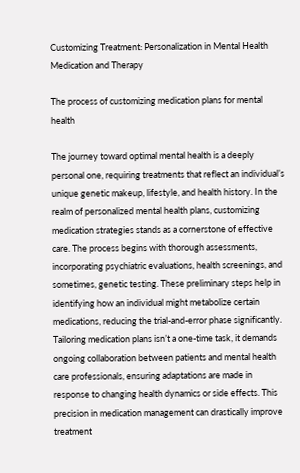Customizing Treatment: Personalization in Mental Health Medication and Therapy

The process of customizing medication plans for mental health

The journey toward optimal mental health is a deeply personal one, requiring treatments that reflect an individual’s unique genetic makeup, lifestyle, and health history. In the realm of personalized mental health plans, customizing medication strategies stands as a cornerstone of effective care. The process begins with thorough assessments, incorporating psychiatric evaluations, health screenings, and sometimes, genetic testing. These preliminary steps help in identifying how an individual might metabolize certain medications, reducing the trial-and-error phase significantly. Tailoring medication plans isn’t a one-time task, it demands ongoing collaboration between patients and mental health care professionals, ensuring adaptations are made in response to changing health dynamics or side effects. This precision in medication management can drastically improve treatment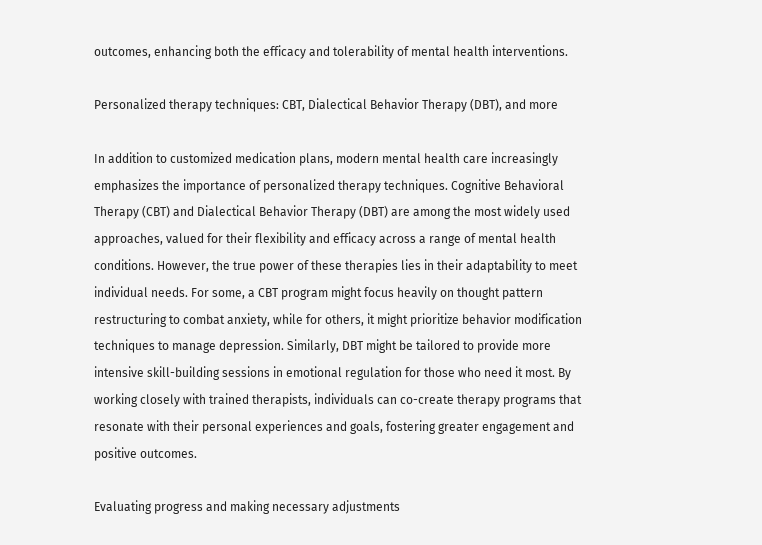outcomes, enhancing both the efficacy and tolerability of mental health interventions.

Personalized therapy techniques: CBT, Dialectical Behavior Therapy (DBT), and more

In addition to customized medication plans, modern mental health care increasingly emphasizes the importance of personalized therapy techniques. Cognitive Behavioral Therapy (CBT) and Dialectical Behavior Therapy (DBT) are among the most widely used approaches, valued for their flexibility and efficacy across a range of mental health conditions. However, the true power of these therapies lies in their adaptability to meet individual needs. For some, a CBT program might focus heavily on thought pattern restructuring to combat anxiety, while for others, it might prioritize behavior modification techniques to manage depression. Similarly, DBT might be tailored to provide more intensive skill-building sessions in emotional regulation for those who need it most. By working closely with trained therapists, individuals can co-create therapy programs that resonate with their personal experiences and goals, fostering greater engagement and positive outcomes.

Evaluating progress and making necessary adjustments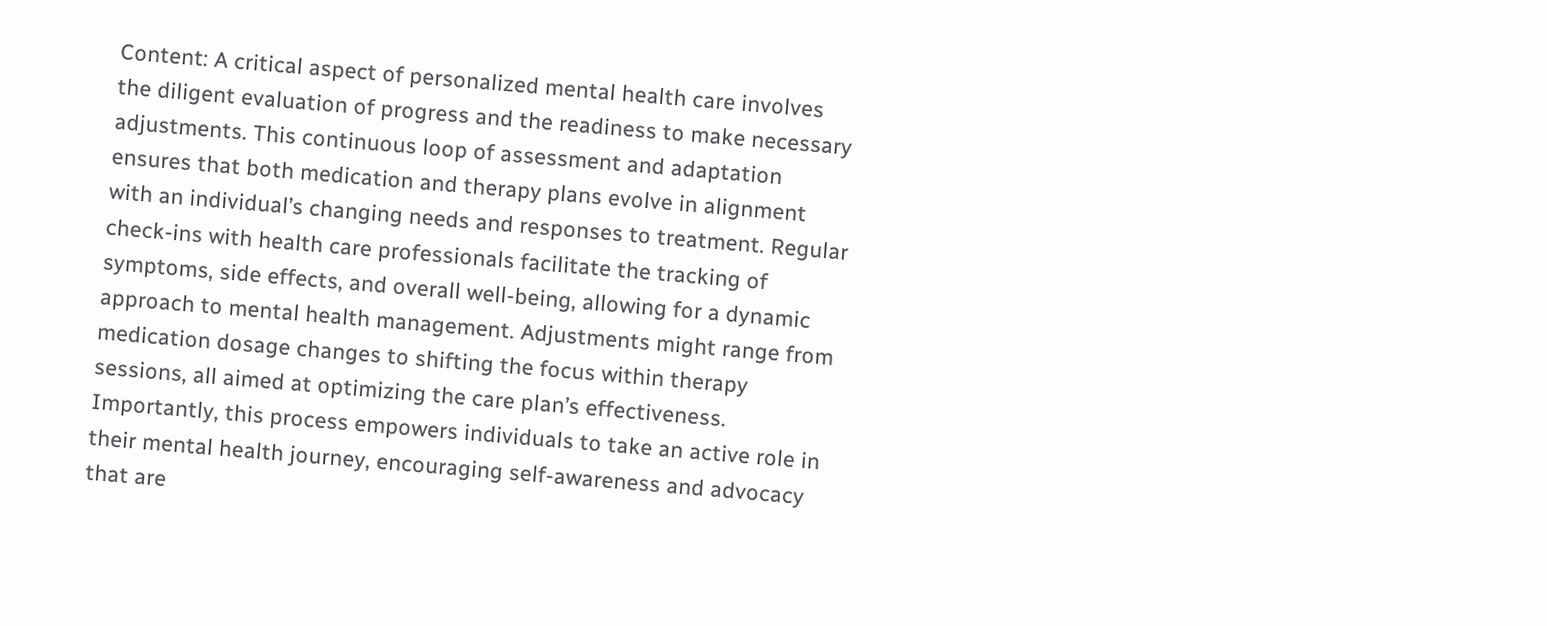Content: A critical aspect of personalized mental health care involves the diligent evaluation of progress and the readiness to make necessary adjustments. This continuous loop of assessment and adaptation ensures that both medication and therapy plans evolve in alignment with an individual’s changing needs and responses to treatment. Regular check-ins with health care professionals facilitate the tracking of symptoms, side effects, and overall well-being, allowing for a dynamic approach to mental health management. Adjustments might range from medication dosage changes to shifting the focus within therapy sessions, all aimed at optimizing the care plan’s effectiveness. Importantly, this process empowers individuals to take an active role in their mental health journey, encouraging self-awareness and advocacy that are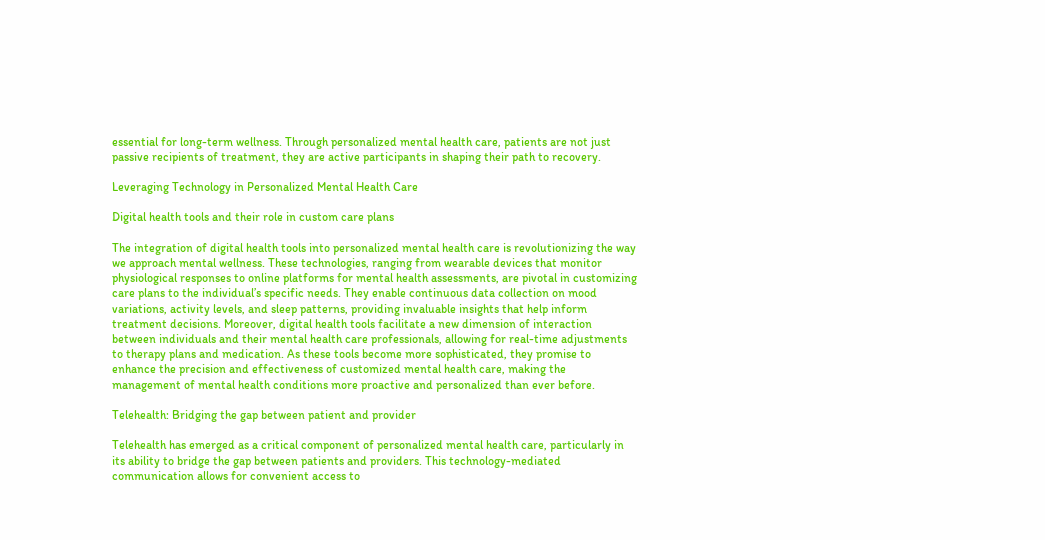essential for long-term wellness. Through personalized mental health care, patients are not just passive recipients of treatment, they are active participants in shaping their path to recovery.

Leveraging Technology in Personalized Mental Health Care

Digital health tools and their role in custom care plans

The integration of digital health tools into personalized mental health care is revolutionizing the way we approach mental wellness. These technologies, ranging from wearable devices that monitor physiological responses to online platforms for mental health assessments, are pivotal in customizing care plans to the individual’s specific needs. They enable continuous data collection on mood variations, activity levels, and sleep patterns, providing invaluable insights that help inform treatment decisions. Moreover, digital health tools facilitate a new dimension of interaction between individuals and their mental health care professionals, allowing for real-time adjustments to therapy plans and medication. As these tools become more sophisticated, they promise to enhance the precision and effectiveness of customized mental health care, making the management of mental health conditions more proactive and personalized than ever before.

Telehealth: Bridging the gap between patient and provider

Telehealth has emerged as a critical component of personalized mental health care, particularly in its ability to bridge the gap between patients and providers. This technology-mediated communication allows for convenient access to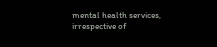mental health services, irrespective of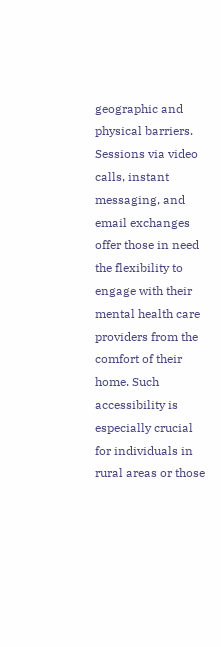geographic and physical barriers. Sessions via video calls, instant messaging, and email exchanges offer those in need the flexibility to engage with their mental health care providers from the comfort of their home. Such accessibility is especially crucial for individuals in rural areas or those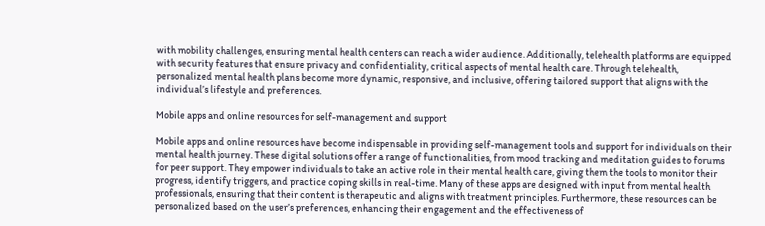with mobility challenges, ensuring mental health centers can reach a wider audience. Additionally, telehealth platforms are equipped with security features that ensure privacy and confidentiality, critical aspects of mental health care. Through telehealth, personalized mental health plans become more dynamic, responsive, and inclusive, offering tailored support that aligns with the individual’s lifestyle and preferences.

Mobile apps and online resources for self-management and support

Mobile apps and online resources have become indispensable in providing self-management tools and support for individuals on their mental health journey. These digital solutions offer a range of functionalities, from mood tracking and meditation guides to forums for peer support. They empower individuals to take an active role in their mental health care, giving them the tools to monitor their progress, identify triggers, and practice coping skills in real-time. Many of these apps are designed with input from mental health professionals, ensuring that their content is therapeutic and aligns with treatment principles. Furthermore, these resources can be personalized based on the user’s preferences, enhancing their engagement and the effectiveness of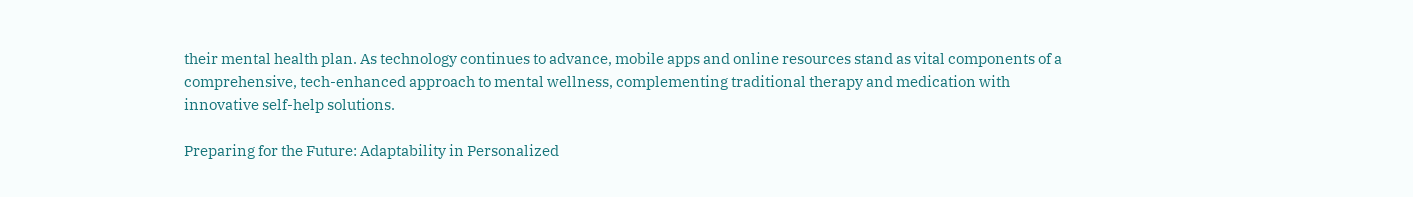their mental health plan. As technology continues to advance, mobile apps and online resources stand as vital components of a comprehensive, tech-enhanced approach to mental wellness, complementing traditional therapy and medication with innovative self-help solutions.

Preparing for the Future: Adaptability in Personalized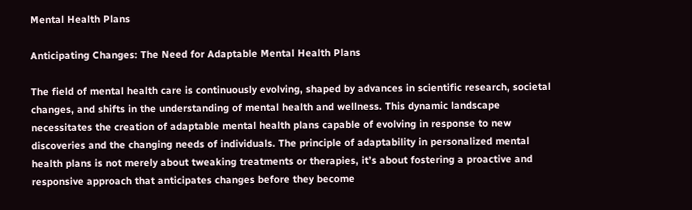Mental Health Plans

Anticipating Changes: The Need for Adaptable Mental Health Plans

The field of mental health care is continuously evolving, shaped by advances in scientific research, societal changes, and shifts in the understanding of mental health and wellness. This dynamic landscape necessitates the creation of adaptable mental health plans capable of evolving in response to new discoveries and the changing needs of individuals. The principle of adaptability in personalized mental health plans is not merely about tweaking treatments or therapies, it’s about fostering a proactive and responsive approach that anticipates changes before they become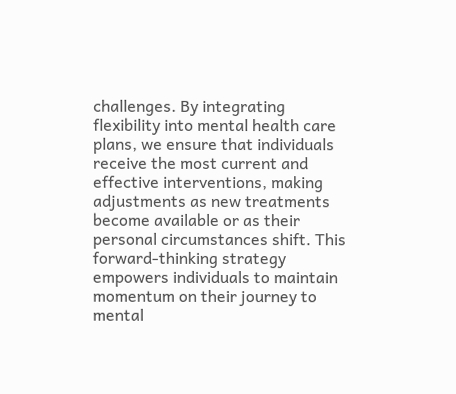challenges. By integrating flexibility into mental health care plans, we ensure that individuals receive the most current and effective interventions, making adjustments as new treatments become available or as their personal circumstances shift. This forward-thinking strategy empowers individuals to maintain momentum on their journey to mental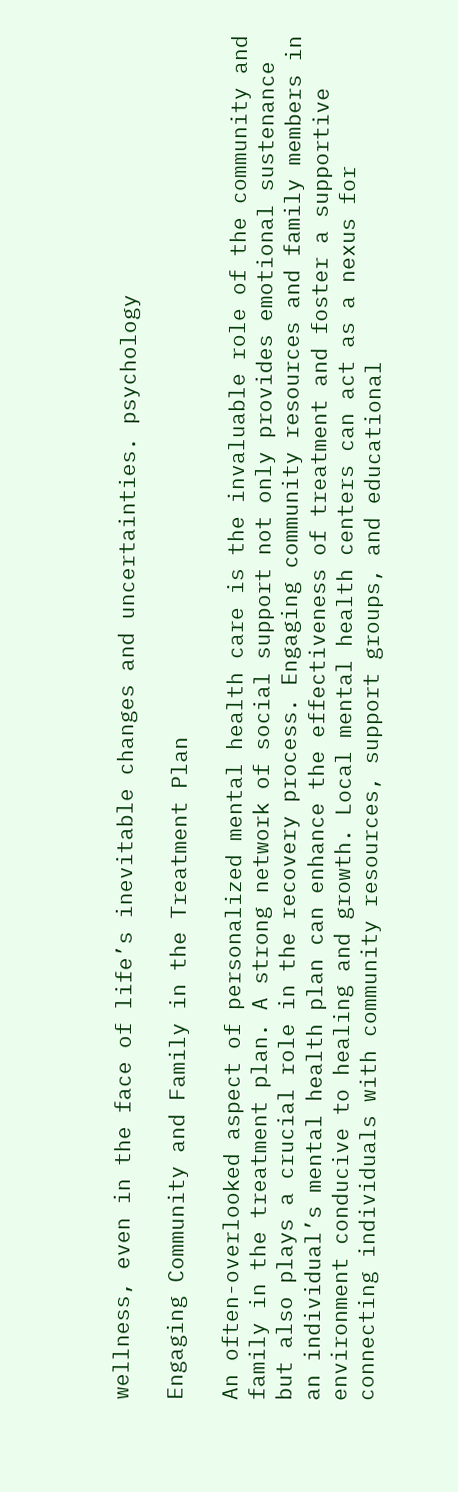wellness, even in the face of life’s inevitable changes and uncertainties. psychology

Engaging Community and Family in the Treatment Plan

An often-overlooked aspect of personalized mental health care is the invaluable role of the community and family in the treatment plan. A strong network of social support not only provides emotional sustenance but also plays a crucial role in the recovery process. Engaging community resources and family members in an individual’s mental health plan can enhance the effectiveness of treatment and foster a supportive environment conducive to healing and growth. Local mental health centers can act as a nexus for connecting individuals with community resources, support groups, and educational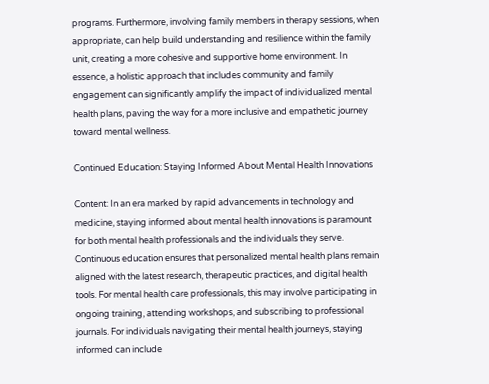programs. Furthermore, involving family members in therapy sessions, when appropriate, can help build understanding and resilience within the family unit, creating a more cohesive and supportive home environment. In essence, a holistic approach that includes community and family engagement can significantly amplify the impact of individualized mental health plans, paving the way for a more inclusive and empathetic journey toward mental wellness.

Continued Education: Staying Informed About Mental Health Innovations

Content: In an era marked by rapid advancements in technology and medicine, staying informed about mental health innovations is paramount for both mental health professionals and the individuals they serve. Continuous education ensures that personalized mental health plans remain aligned with the latest research, therapeutic practices, and digital health tools. For mental health care professionals, this may involve participating in ongoing training, attending workshops, and subscribing to professional journals. For individuals navigating their mental health journeys, staying informed can include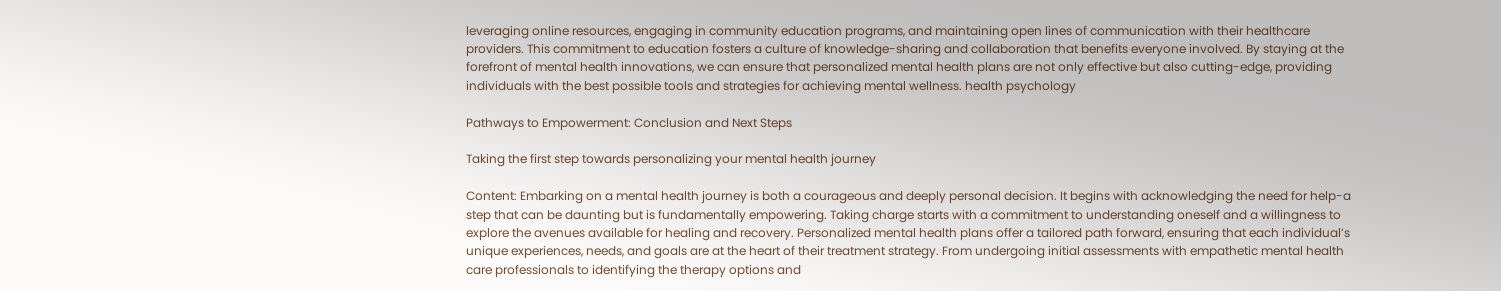leveraging online resources, engaging in community education programs, and maintaining open lines of communication with their healthcare providers. This commitment to education fosters a culture of knowledge-sharing and collaboration that benefits everyone involved. By staying at the forefront of mental health innovations, we can ensure that personalized mental health plans are not only effective but also cutting-edge, providing individuals with the best possible tools and strategies for achieving mental wellness. health psychology

Pathways to Empowerment: Conclusion and Next Steps

Taking the first step towards personalizing your mental health journey

Content: Embarking on a mental health journey is both a courageous and deeply personal decision. It begins with acknowledging the need for help-a step that can be daunting but is fundamentally empowering. Taking charge starts with a commitment to understanding oneself and a willingness to explore the avenues available for healing and recovery. Personalized mental health plans offer a tailored path forward, ensuring that each individual’s unique experiences, needs, and goals are at the heart of their treatment strategy. From undergoing initial assessments with empathetic mental health care professionals to identifying the therapy options and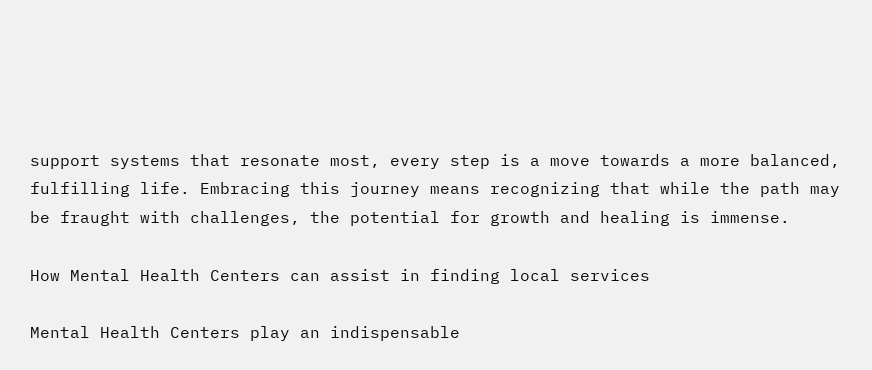support systems that resonate most, every step is a move towards a more balanced, fulfilling life. Embracing this journey means recognizing that while the path may be fraught with challenges, the potential for growth and healing is immense.

How Mental Health Centers can assist in finding local services

Mental Health Centers play an indispensable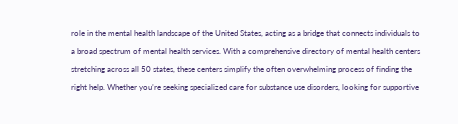role in the mental health landscape of the United States, acting as a bridge that connects individuals to a broad spectrum of mental health services. With a comprehensive directory of mental health centers stretching across all 50 states, these centers simplify the often overwhelming process of finding the right help. Whether you’re seeking specialized care for substance use disorders, looking for supportive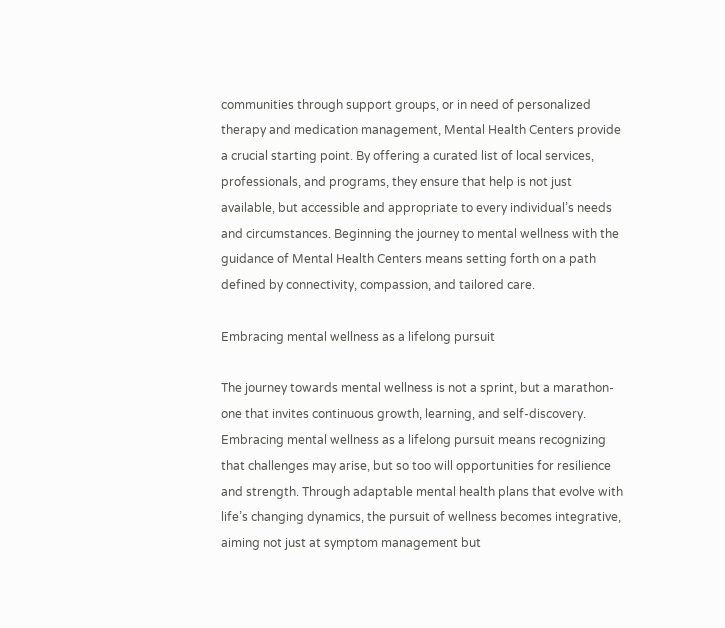communities through support groups, or in need of personalized therapy and medication management, Mental Health Centers provide a crucial starting point. By offering a curated list of local services, professionals, and programs, they ensure that help is not just available, but accessible and appropriate to every individual’s needs and circumstances. Beginning the journey to mental wellness with the guidance of Mental Health Centers means setting forth on a path defined by connectivity, compassion, and tailored care.

Embracing mental wellness as a lifelong pursuit

The journey towards mental wellness is not a sprint, but a marathon-one that invites continuous growth, learning, and self-discovery. Embracing mental wellness as a lifelong pursuit means recognizing that challenges may arise, but so too will opportunities for resilience and strength. Through adaptable mental health plans that evolve with life’s changing dynamics, the pursuit of wellness becomes integrative, aiming not just at symptom management but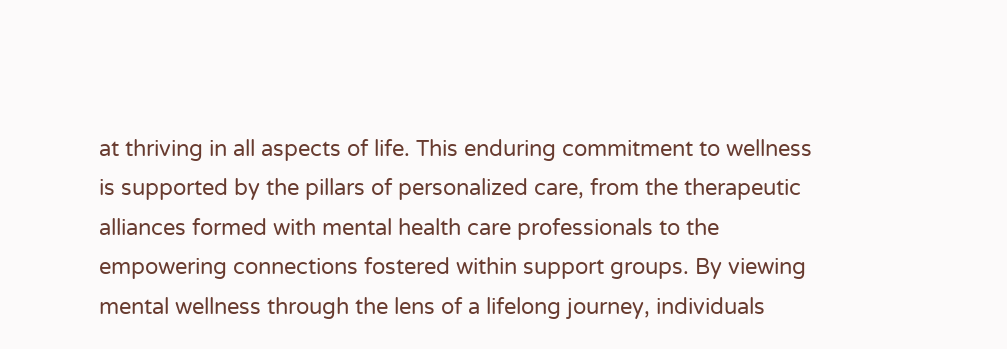at thriving in all aspects of life. This enduring commitment to wellness is supported by the pillars of personalized care, from the therapeutic alliances formed with mental health care professionals to the empowering connections fostered within support groups. By viewing mental wellness through the lens of a lifelong journey, individuals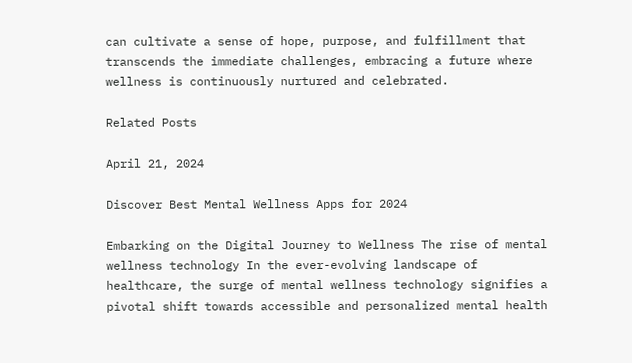can cultivate a sense of hope, purpose, and fulfillment that transcends the immediate challenges, embracing a future where wellness is continuously nurtured and celebrated.

Related Posts

April 21, 2024

Discover Best Mental Wellness Apps for 2024

Embarking on the Digital Journey to Wellness The rise of mental wellness technology In the ever-evolving landscape of healthcare, the surge of mental wellness technology signifies a pivotal shift towards accessible and personalized mental health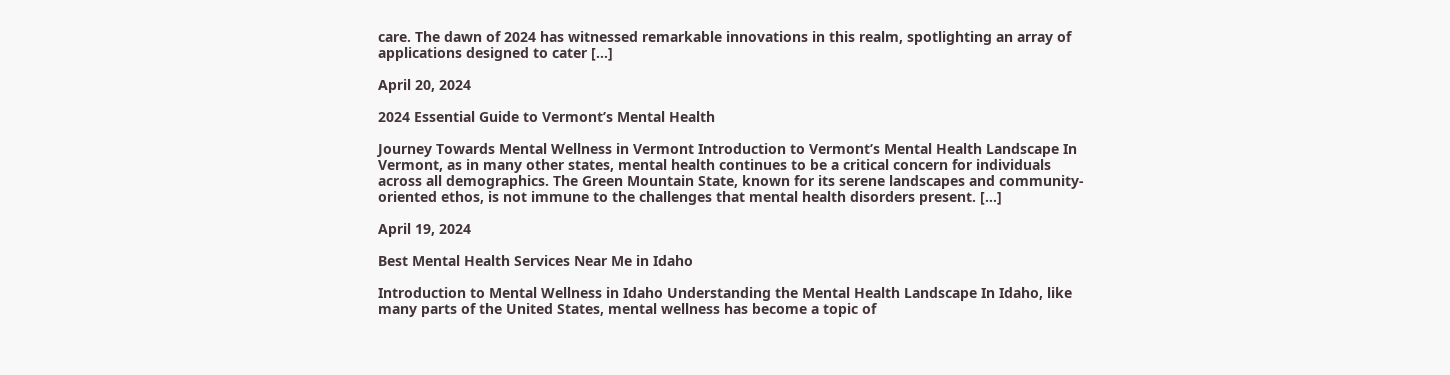care. The dawn of 2024 has witnessed remarkable innovations in this realm, spotlighting an array of applications designed to cater […]

April 20, 2024

2024 Essential Guide to Vermont’s Mental Health

Journey Towards Mental Wellness in Vermont Introduction to Vermont’s Mental Health Landscape In Vermont, as in many other states, mental health continues to be a critical concern for individuals across all demographics. The Green Mountain State, known for its serene landscapes and community-oriented ethos, is not immune to the challenges that mental health disorders present. […]

April 19, 2024

Best Mental Health Services Near Me in Idaho

Introduction to Mental Wellness in Idaho Understanding the Mental Health Landscape In Idaho, like many parts of the United States, mental wellness has become a topic of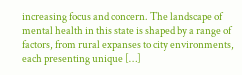increasing focus and concern. The landscape of mental health in this state is shaped by a range of factors, from rural expanses to city environments, each presenting unique […]